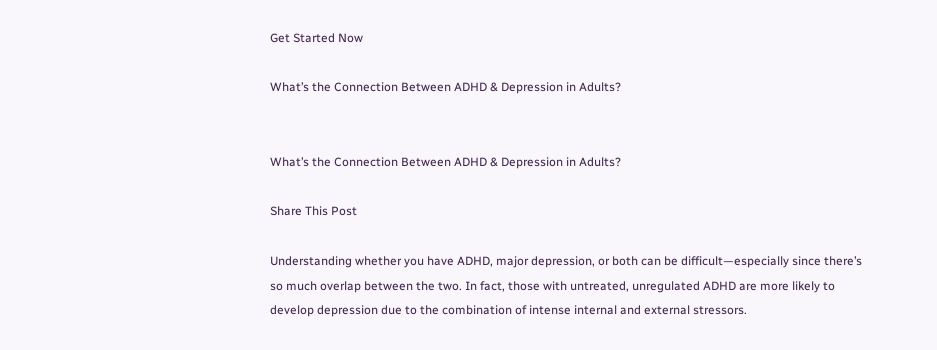Get Started Now

What’s the Connection Between ADHD & Depression in Adults?


What’s the Connection Between ADHD & Depression in Adults?

Share This Post

Understanding whether you have ADHD, major depression, or both can be difficult—especially since there’s so much overlap between the two. In fact, those with untreated, unregulated ADHD are more likely to develop depression due to the combination of intense internal and external stressors.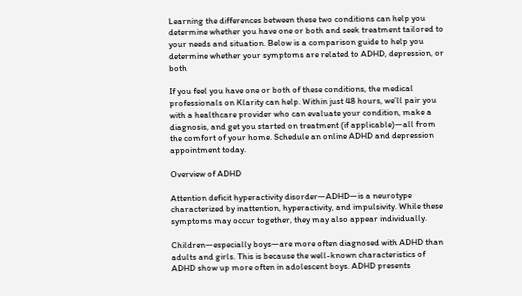Learning the differences between these two conditions can help you determine whether you have one or both and seek treatment tailored to your needs and situation. Below is a comparison guide to help you determine whether your symptoms are related to ADHD, depression, or both

If you feel you have one or both of these conditions, the medical professionals on Klarity can help. Within just 48 hours, we’ll pair you with a healthcare provider who can evaluate your condition, make a diagnosis, and get you started on treatment (if applicable)—all from the comfort of your home. Schedule an online ADHD and depression appointment today.

Overview of ADHD

Attention deficit hyperactivity disorder—ADHD—is a neurotype characterized by inattention, hyperactivity, and impulsivity. While these symptoms may occur together, they may also appear individually.

Children—especially boys—are more often diagnosed with ADHD than adults and girls. This is because the well-known characteristics of ADHD show up more often in adolescent boys. ADHD presents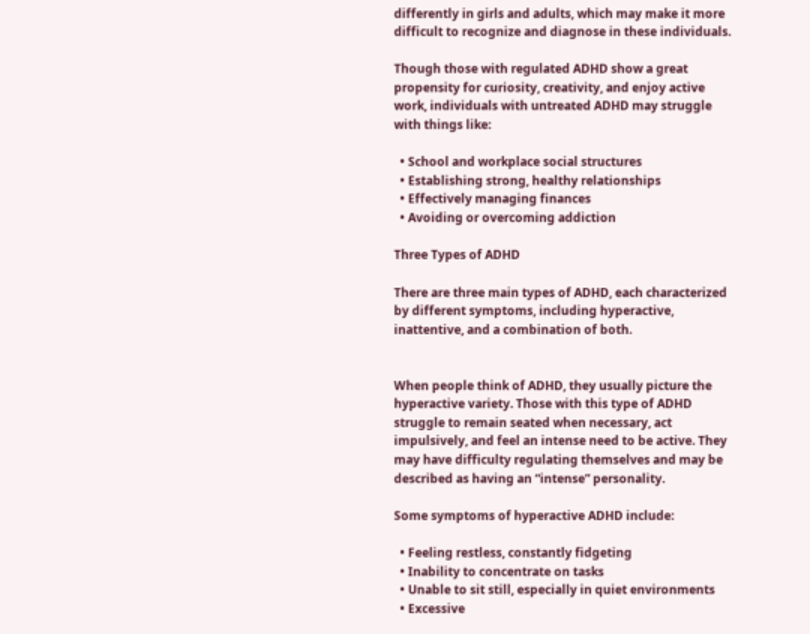differently in girls and adults, which may make it more difficult to recognize and diagnose in these individuals.

Though those with regulated ADHD show a great propensity for curiosity, creativity, and enjoy active work, individuals with untreated ADHD may struggle with things like:

  • School and workplace social structures
  • Establishing strong, healthy relationships
  • Effectively managing finances
  • Avoiding or overcoming addiction

Three Types of ADHD

There are three main types of ADHD, each characterized by different symptoms, including hyperactive, inattentive, and a combination of both.


When people think of ADHD, they usually picture the hyperactive variety. Those with this type of ADHD struggle to remain seated when necessary, act impulsively, and feel an intense need to be active. They may have difficulty regulating themselves and may be described as having an “intense” personality.

Some symptoms of hyperactive ADHD include:

  • Feeling restless, constantly fidgeting
  • Inability to concentrate on tasks
  • Unable to sit still, especially in quiet environments
  • Excessive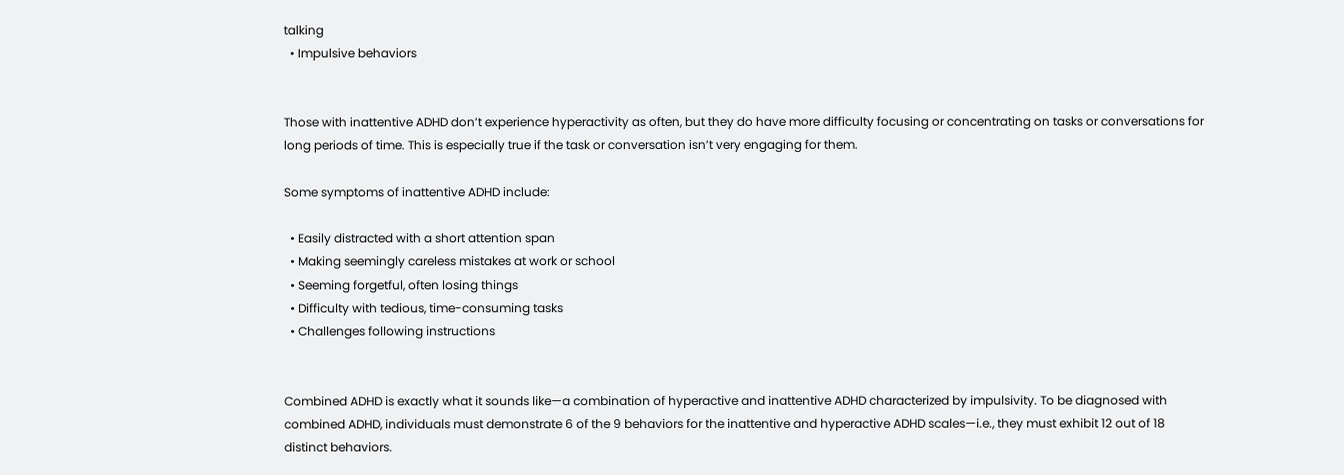talking
  • Impulsive behaviors


Those with inattentive ADHD don’t experience hyperactivity as often, but they do have more difficulty focusing or concentrating on tasks or conversations for long periods of time. This is especially true if the task or conversation isn’t very engaging for them.

Some symptoms of inattentive ADHD include:

  • Easily distracted with a short attention span
  • Making seemingly careless mistakes at work or school
  • Seeming forgetful, often losing things
  • Difficulty with tedious, time-consuming tasks
  • Challenges following instructions


Combined ADHD is exactly what it sounds like—a combination of hyperactive and inattentive ADHD characterized by impulsivity. To be diagnosed with combined ADHD, individuals must demonstrate 6 of the 9 behaviors for the inattentive and hyperactive ADHD scales—i.e., they must exhibit 12 out of 18 distinct behaviors.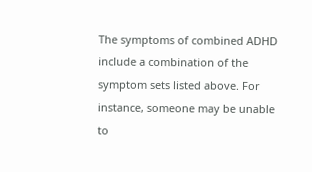The symptoms of combined ADHD include a combination of the symptom sets listed above. For instance, someone may be unable to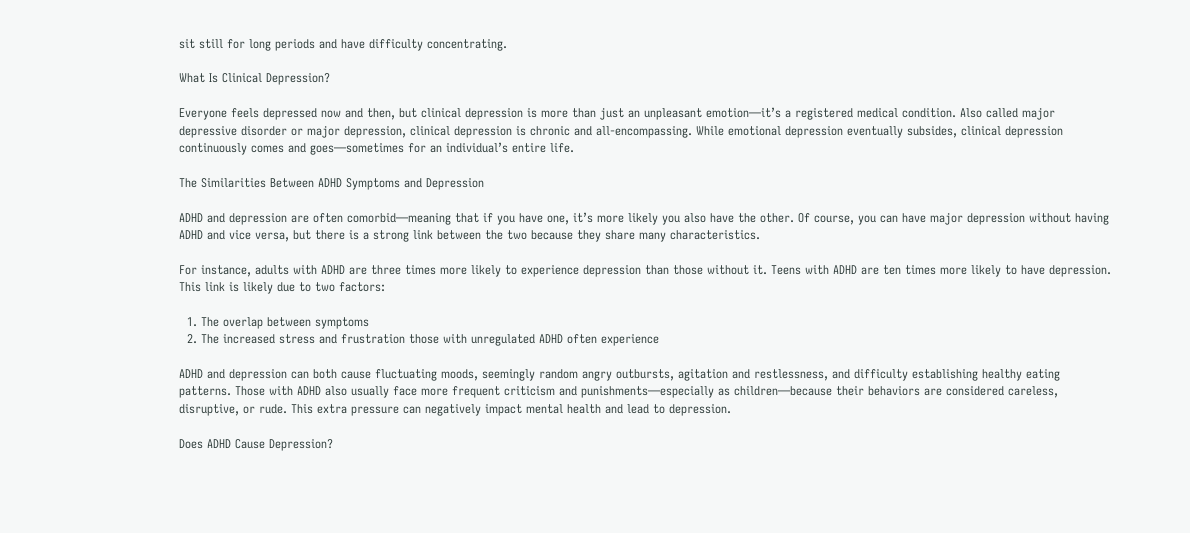sit still for long periods and have difficulty concentrating.

What Is Clinical Depression?

Everyone feels depressed now and then, but clinical depression is more than just an unpleasant emotion—it’s a registered medical condition. Also called major depressive disorder or major depression, clinical depression is chronic and all-encompassing. While emotional depression eventually subsides, clinical depression continuously comes and goes—sometimes for an individual’s entire life.

The Similarities Between ADHD Symptoms and Depression

ADHD and depression are often comorbid—meaning that if you have one, it’s more likely you also have the other. Of course, you can have major depression without having ADHD and vice versa, but there is a strong link between the two because they share many characteristics.

For instance, adults with ADHD are three times more likely to experience depression than those without it. Teens with ADHD are ten times more likely to have depression. This link is likely due to two factors:

  1. The overlap between symptoms
  2. The increased stress and frustration those with unregulated ADHD often experience

ADHD and depression can both cause fluctuating moods, seemingly random angry outbursts, agitation and restlessness, and difficulty establishing healthy eating patterns. Those with ADHD also usually face more frequent criticism and punishments—especially as children—because their behaviors are considered careless, disruptive, or rude. This extra pressure can negatively impact mental health and lead to depression.

Does ADHD Cause Depression?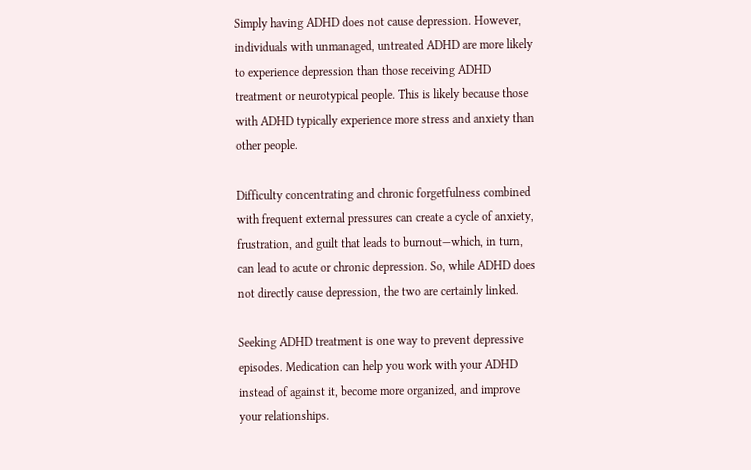Simply having ADHD does not cause depression. However, individuals with unmanaged, untreated ADHD are more likely to experience depression than those receiving ADHD treatment or neurotypical people. This is likely because those with ADHD typically experience more stress and anxiety than other people.

Difficulty concentrating and chronic forgetfulness combined with frequent external pressures can create a cycle of anxiety, frustration, and guilt that leads to burnout—which, in turn, can lead to acute or chronic depression. So, while ADHD does not directly cause depression, the two are certainly linked.

Seeking ADHD treatment is one way to prevent depressive episodes. Medication can help you work with your ADHD instead of against it, become more organized, and improve your relationships.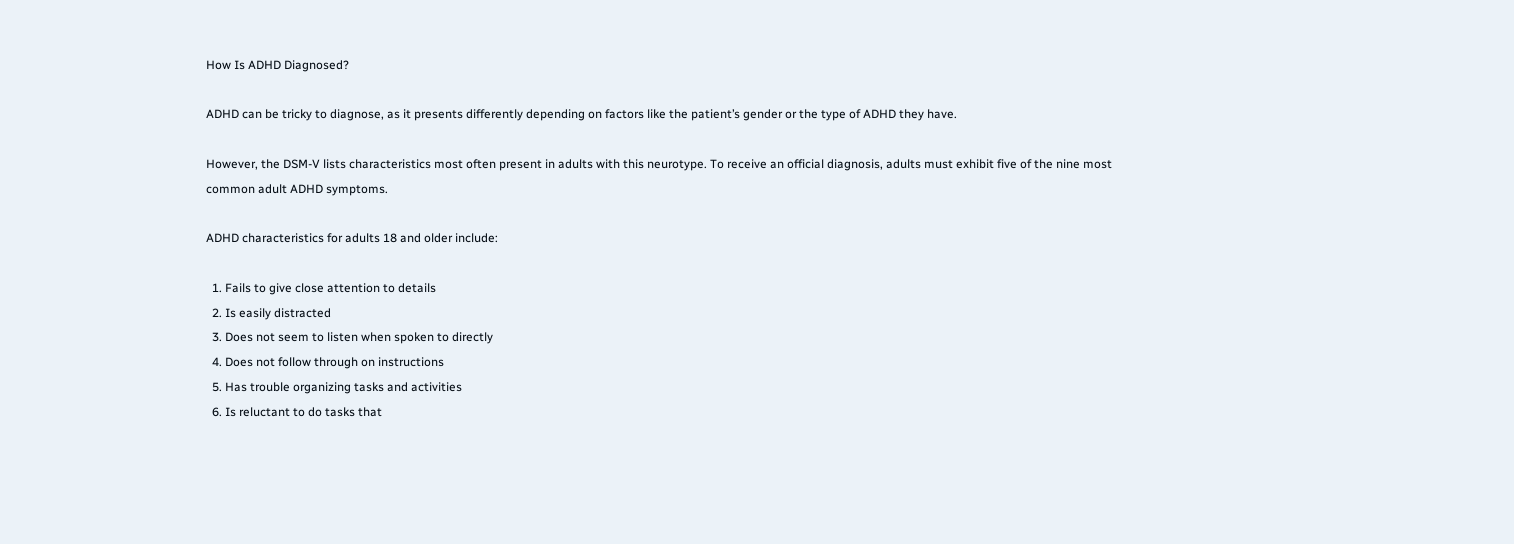How Is ADHD Diagnosed?

ADHD can be tricky to diagnose, as it presents differently depending on factors like the patient’s gender or the type of ADHD they have.

However, the DSM-V lists characteristics most often present in adults with this neurotype. To receive an official diagnosis, adults must exhibit five of the nine most common adult ADHD symptoms.

ADHD characteristics for adults 18 and older include:

  1. Fails to give close attention to details
  2. Is easily distracted
  3. Does not seem to listen when spoken to directly
  4. Does not follow through on instructions
  5. Has trouble organizing tasks and activities
  6. Is reluctant to do tasks that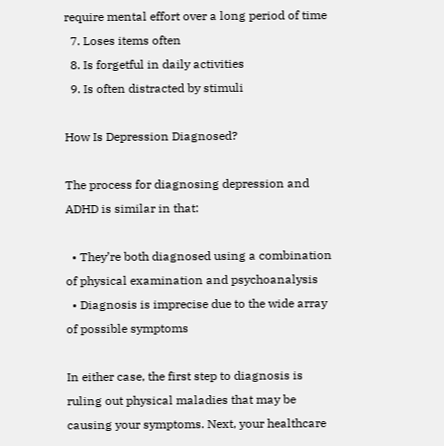require mental effort over a long period of time
  7. Loses items often
  8. Is forgetful in daily activities
  9. Is often distracted by stimuli

How Is Depression Diagnosed?

The process for diagnosing depression and ADHD is similar in that:

  • They’re both diagnosed using a combination of physical examination and psychoanalysis
  • Diagnosis is imprecise due to the wide array of possible symptoms

In either case, the first step to diagnosis is ruling out physical maladies that may be causing your symptoms. Next, your healthcare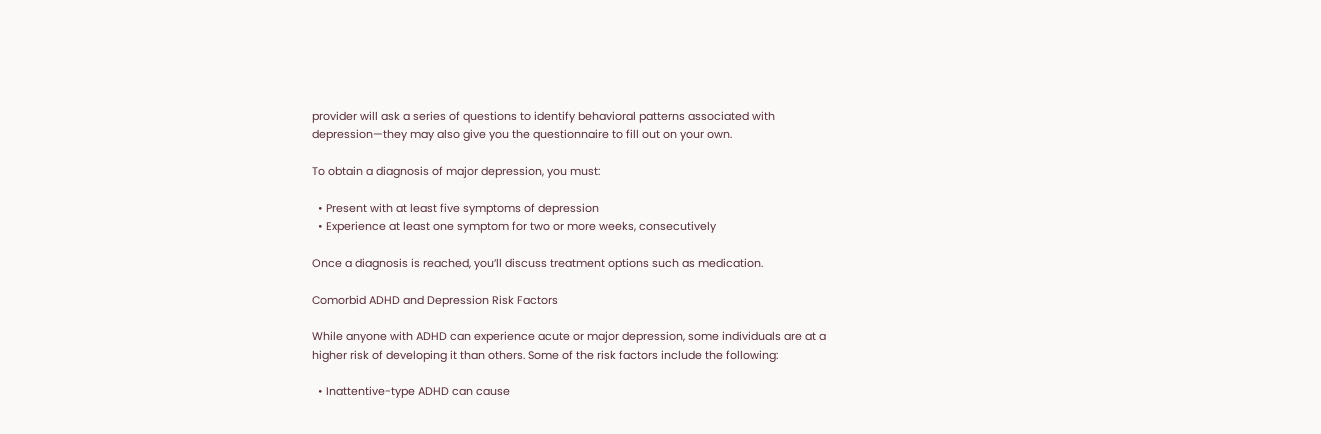provider will ask a series of questions to identify behavioral patterns associated with depression—they may also give you the questionnaire to fill out on your own.

To obtain a diagnosis of major depression, you must:

  • Present with at least five symptoms of depression
  • Experience at least one symptom for two or more weeks, consecutively

Once a diagnosis is reached, you’ll discuss treatment options such as medication.

Comorbid ADHD and Depression Risk Factors

While anyone with ADHD can experience acute or major depression, some individuals are at a higher risk of developing it than others. Some of the risk factors include the following:

  • Inattentive-type ADHD can cause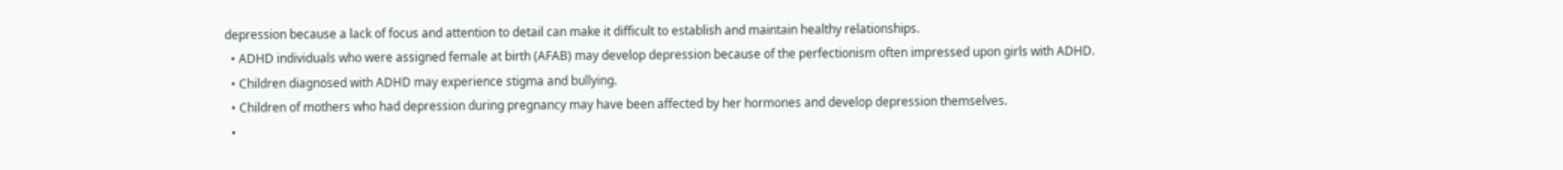depression because a lack of focus and attention to detail can make it difficult to establish and maintain healthy relationships.
  • ADHD individuals who were assigned female at birth (AFAB) may develop depression because of the perfectionism often impressed upon girls with ADHD.
  • Children diagnosed with ADHD may experience stigma and bullying.
  • Children of mothers who had depression during pregnancy may have been affected by her hormones and develop depression themselves.
  •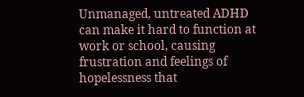Unmanaged, untreated ADHD can make it hard to function at work or school, causing frustration and feelings of hopelessness that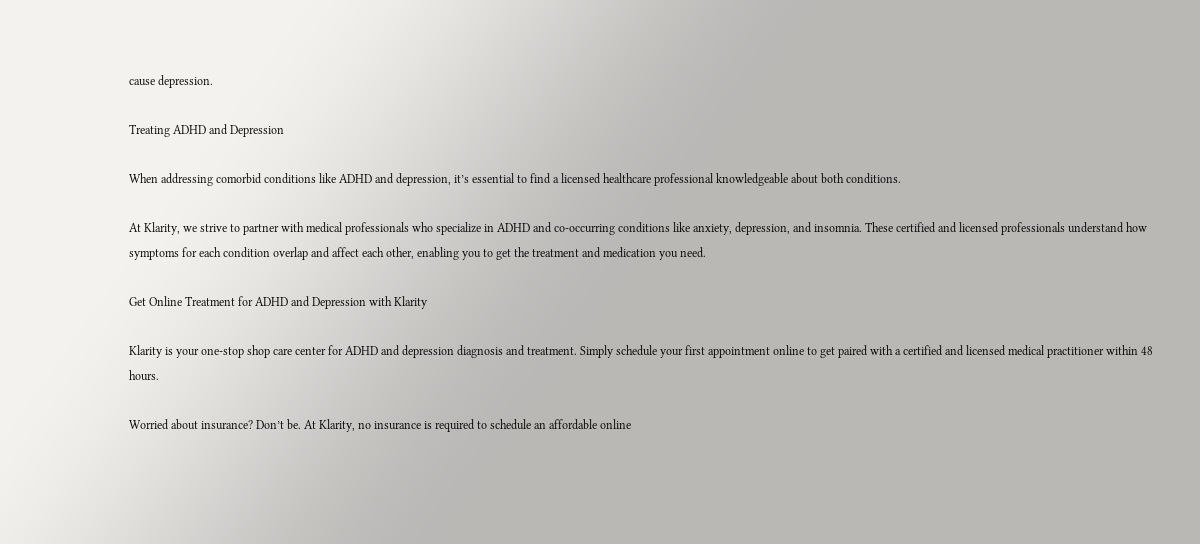cause depression.

Treating ADHD and Depression

When addressing comorbid conditions like ADHD and depression, it’s essential to find a licensed healthcare professional knowledgeable about both conditions.

At Klarity, we strive to partner with medical professionals who specialize in ADHD and co-occurring conditions like anxiety, depression, and insomnia. These certified and licensed professionals understand how symptoms for each condition overlap and affect each other, enabling you to get the treatment and medication you need.

Get Online Treatment for ADHD and Depression with Klarity

Klarity is your one-stop shop care center for ADHD and depression diagnosis and treatment. Simply schedule your first appointment online to get paired with a certified and licensed medical practitioner within 48 hours.

Worried about insurance? Don’t be. At Klarity, no insurance is required to schedule an affordable online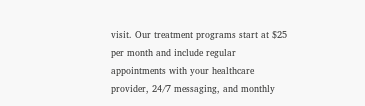visit. Our treatment programs start at $25 per month and include regular appointments with your healthcare provider, 24/7 messaging, and monthly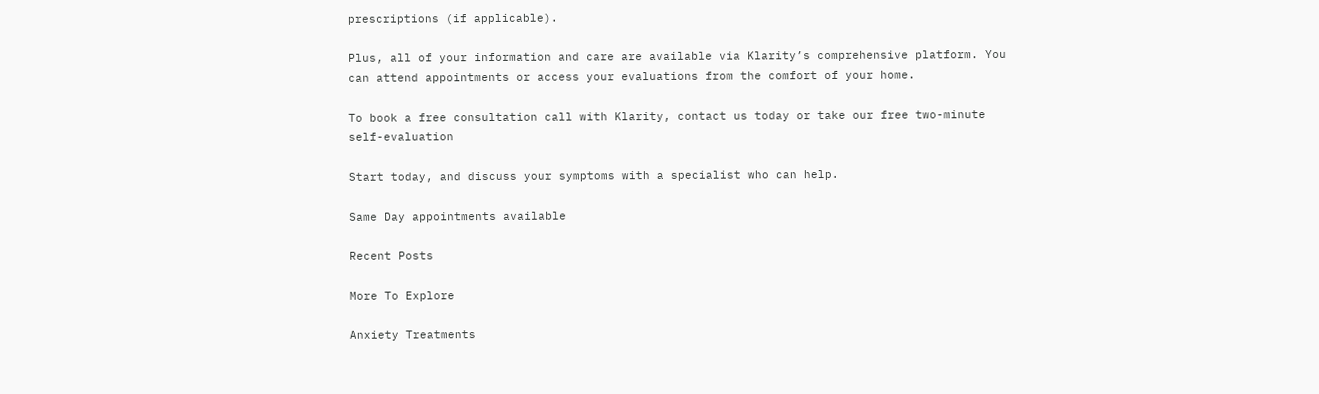prescriptions (if applicable).

Plus, all of your information and care are available via Klarity’s comprehensive platform. You can attend appointments or access your evaluations from the comfort of your home.

To book a free consultation call with Klarity, contact us today or take our free two-minute self-evaluation

Start today, and discuss your symptoms with a specialist who can help.

Same Day appointments available

Recent Posts

More To Explore

Anxiety Treatments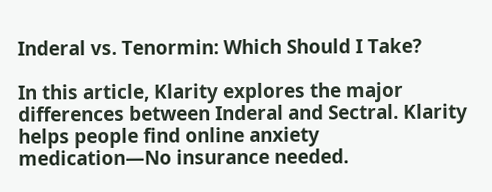Inderal vs. Tenormin: Which Should I Take?

In this article, Klarity explores the major differences between Inderal and Sectral. Klarity helps people find online anxiety medication—No insurance needed.